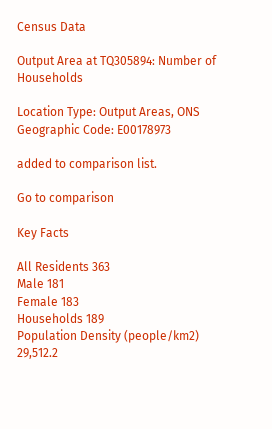Census Data

Output Area at TQ305894: Number of Households

Location Type: Output Areas, ONS Geographic Code: E00178973

added to comparison list.

Go to comparison

Key Facts

All Residents 363
Male 181
Female 183
Households 189
Population Density (people/km2) 29,512.2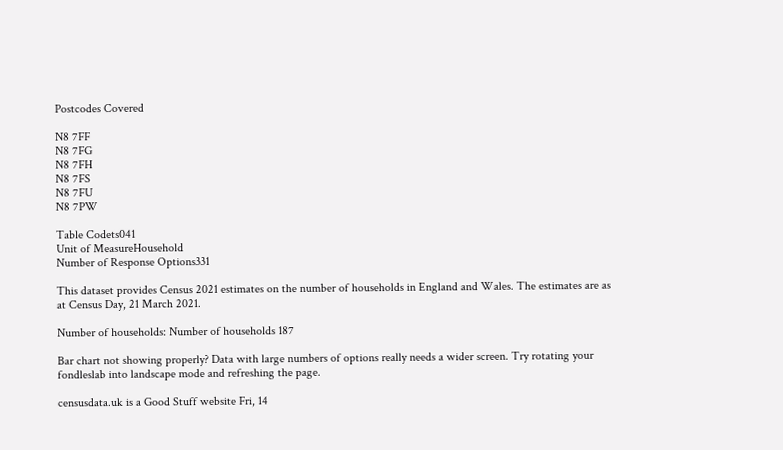Postcodes Covered

N8 7FF
N8 7FG
N8 7FH
N8 7FS
N8 7FU
N8 7PW

Table Codets041
Unit of MeasureHousehold
Number of Response Options331

This dataset provides Census 2021 estimates on the number of households in England and Wales. The estimates are as at Census Day, 21 March 2021.

Number of households: Number of households 187

Bar chart not showing properly? Data with large numbers of options really needs a wider screen. Try rotating your fondleslab into landscape mode and refreshing the page.

censusdata.uk is a Good Stuff website Fri, 14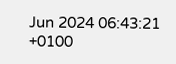Jun 2024 06:43:21 +0100